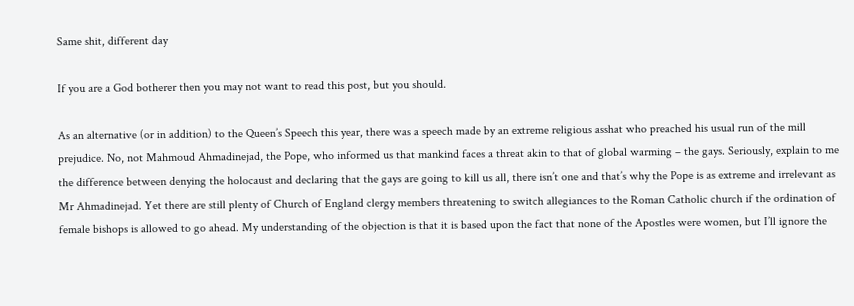Same shit, different day

If you are a God botherer then you may not want to read this post, but you should.

As an alternative (or in addition) to the Queen’s Speech this year, there was a speech made by an extreme religious asshat who preached his usual run of the mill prejudice. No, not Mahmoud Ahmadinejad, the Pope, who informed us that mankind faces a threat akin to that of global warming – the gays. Seriously, explain to me the difference between denying the holocaust and declaring that the gays are going to kill us all, there isn’t one and that’s why the Pope is as extreme and irrelevant as Mr Ahmadinejad. Yet there are still plenty of Church of England clergy members threatening to switch allegiances to the Roman Catholic church if the ordination of female bishops is allowed to go ahead. My understanding of the objection is that it is based upon the fact that none of the Apostles were women, but I’ll ignore the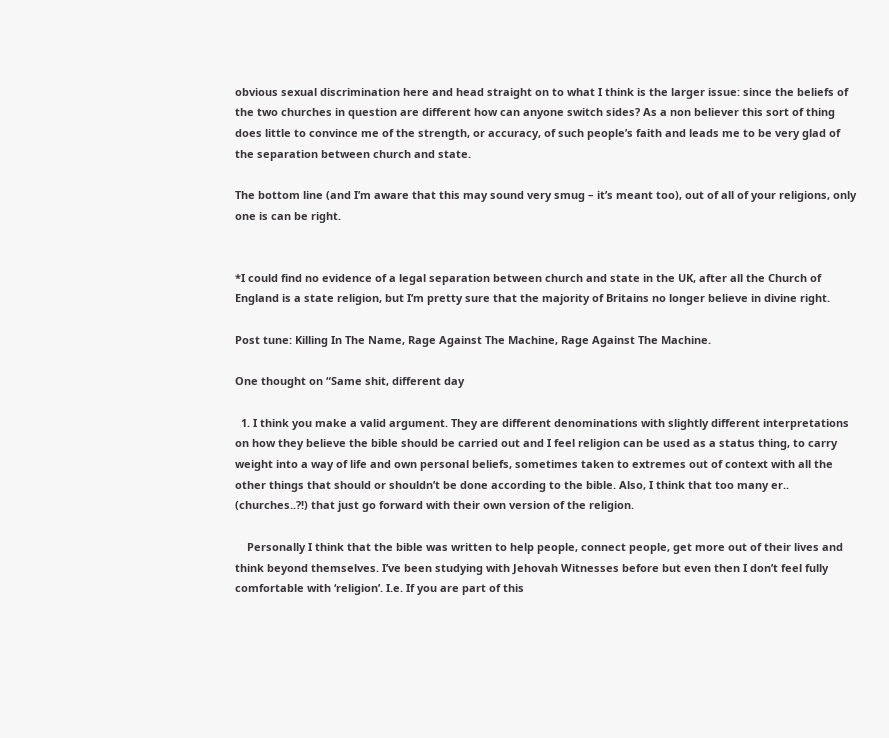obvious sexual discrimination here and head straight on to what I think is the larger issue: since the beliefs of the two churches in question are different how can anyone switch sides? As a non believer this sort of thing does little to convince me of the strength, or accuracy, of such people’s faith and leads me to be very glad of the separation between church and state.

The bottom line (and I’m aware that this may sound very smug – it’s meant too), out of all of your religions, only one is can be right.


*I could find no evidence of a legal separation between church and state in the UK, after all the Church of England is a state religion, but I’m pretty sure that the majority of Britains no longer believe in divine right.

Post tune: Killing In The Name, Rage Against The Machine, Rage Against The Machine.

One thought on “Same shit, different day

  1. I think you make a valid argument. They are different denominations with slightly different interpretations on how they believe the bible should be carried out and I feel religion can be used as a status thing, to carry weight into a way of life and own personal beliefs, sometimes taken to extremes out of context with all the other things that should or shouldn’t be done according to the bible. Also, I think that too many er.. (churches..?!) that just go forward with their own version of the religion.

    Personally I think that the bible was written to help people, connect people, get more out of their lives and think beyond themselves. I’ve been studying with Jehovah Witnesses before but even then I don’t feel fully comfortable with ‘religion’. I.e. If you are part of this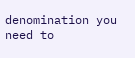denomination you need to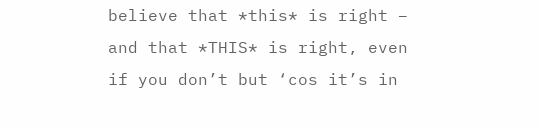believe that *this* is right – and that *THIS* is right, even if you don’t but ‘cos it’s in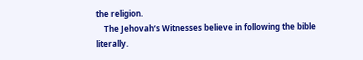the religion.
    The Jehovah’s Witnesses believe in following the bible literally.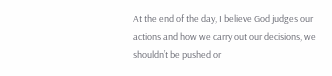At the end of the day, I believe God judges our actions and how we carry out our decisions, we shouldn’t be pushed or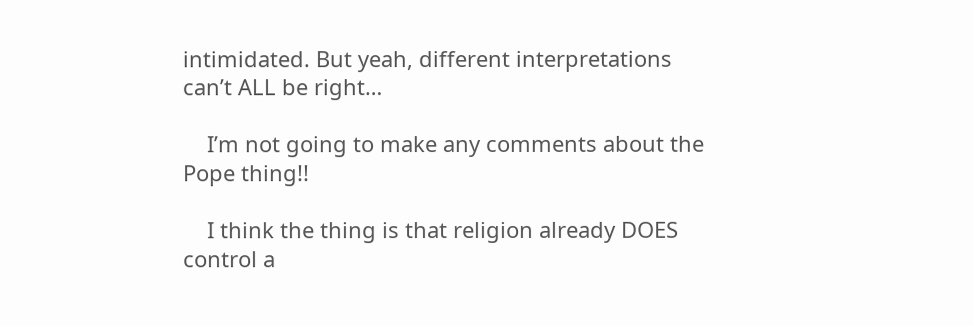intimidated. But yeah, different interpretations can’t ALL be right…

    I’m not going to make any comments about the Pope thing!!

    I think the thing is that religion already DOES control a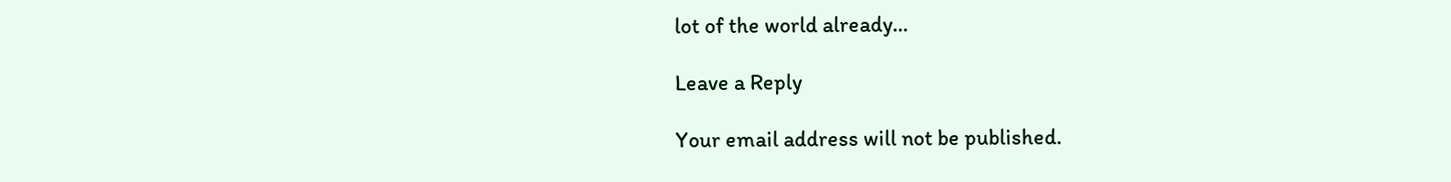lot of the world already…

Leave a Reply

Your email address will not be published.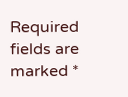Required fields are marked *